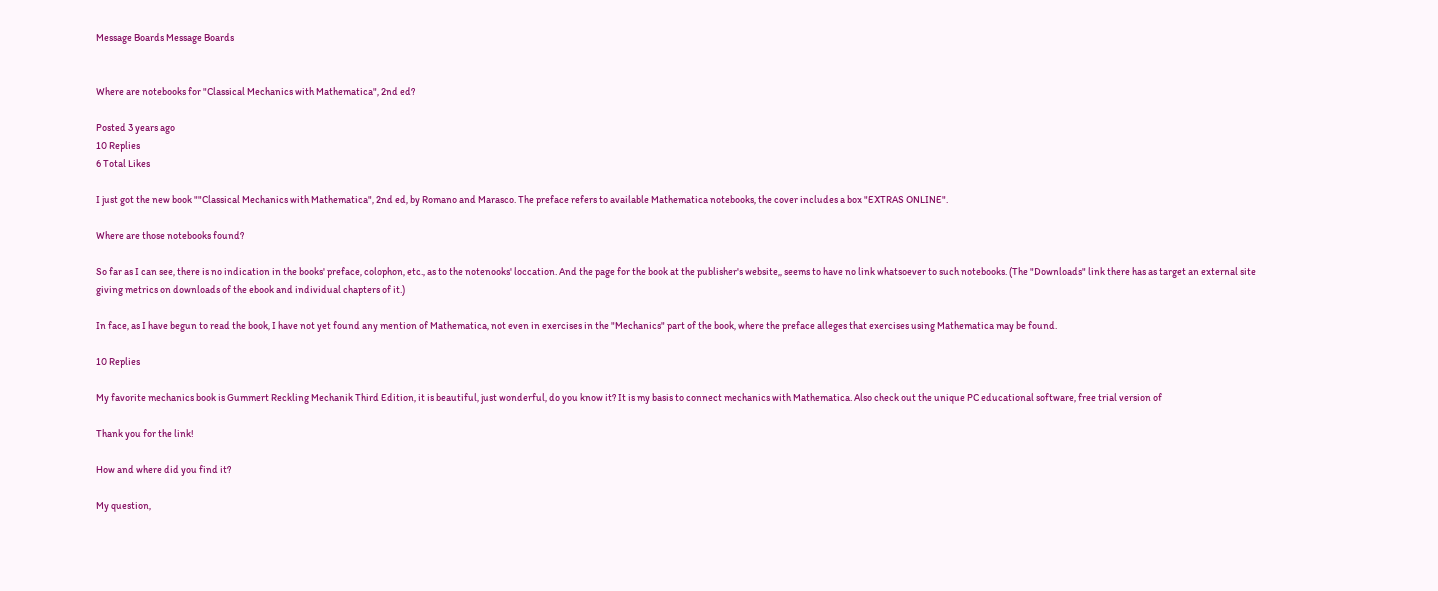Message Boards Message Boards


Where are notebooks for "Classical Mechanics with Mathematica", 2nd ed?

Posted 3 years ago
10 Replies
6 Total Likes

I just got the new book ""Classical Mechanics with Mathematica", 2nd ed, by Romano and Marasco. The preface refers to available Mathematica notebooks, the cover includes a box "EXTRAS ONLINE".

Where are those notebooks found?

So far as I can see, there is no indication in the books' preface, colophon, etc., as to the notenooks' loccation. And the page for the book at the publisher's website,, seems to have no link whatsoever to such notebooks. (The "Downloads" link there has as target an external site giving metrics on downloads of the ebook and individual chapters of it.)

In face, as I have begun to read the book, I have not yet found any mention of Mathematica, not even in exercises in the "Mechanics" part of the book, where the preface alleges that exercises using Mathematica may be found.

10 Replies

My favorite mechanics book is Gummert Reckling Mechanik Third Edition, it is beautiful, just wonderful, do you know it? It is my basis to connect mechanics with Mathematica. Also check out the unique PC educational software, free trial version of

Thank you for the link!

How and where did you find it?

My question,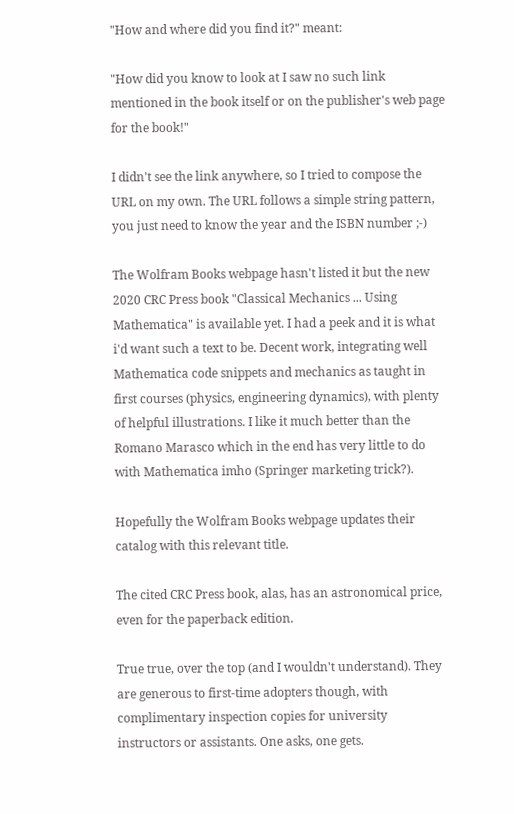"How and where did you find it?" meant:

"How did you know to look at I saw no such link mentioned in the book itself or on the publisher's web page for the book!"

I didn't see the link anywhere, so I tried to compose the URL on my own. The URL follows a simple string pattern, you just need to know the year and the ISBN number ;-)

The Wolfram Books webpage hasn't listed it but the new 2020 CRC Press book "Classical Mechanics ... Using Mathematica" is available yet. I had a peek and it is what i'd want such a text to be. Decent work, integrating well Mathematica code snippets and mechanics as taught in first courses (physics, engineering dynamics), with plenty of helpful illustrations. I like it much better than the Romano Marasco which in the end has very little to do with Mathematica imho (Springer marketing trick?).

Hopefully the Wolfram Books webpage updates their catalog with this relevant title.

The cited CRC Press book, alas, has an astronomical price, even for the paperback edition.

True true, over the top (and I wouldn't understand). They are generous to first-time adopters though, with complimentary inspection copies for university instructors or assistants. One asks, one gets.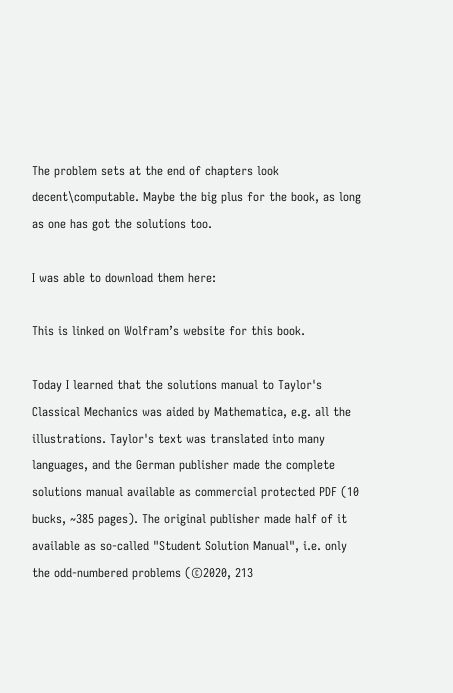The problem sets at the end of chapters look decent\computable. Maybe the big plus for the book, as long as one has got the solutions too.

I was able to download them here:

This is linked on Wolfram’s website for this book.

Today I learned that the solutions manual to Taylor's Classical Mechanics was aided by Mathematica, e.g. all the illustrations. Taylor's text was translated into many languages, and the German publisher made the complete solutions manual available as commercial protected PDF (10 bucks, ~385 pages). The original publisher made half of it available as so-called "Student Solution Manual", i.e. only the odd-numbered problems (©2020, 213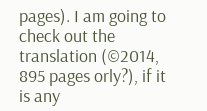pages). I am going to check out the translation (©2014, 895 pages orly?), if it is any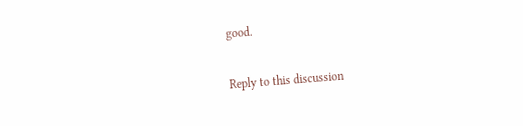good.

Reply to this discussion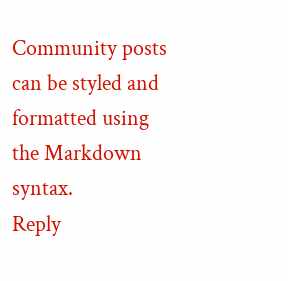Community posts can be styled and formatted using the Markdown syntax.
Reply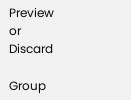Preview
or Discard

Group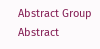Abstract Group Abstract